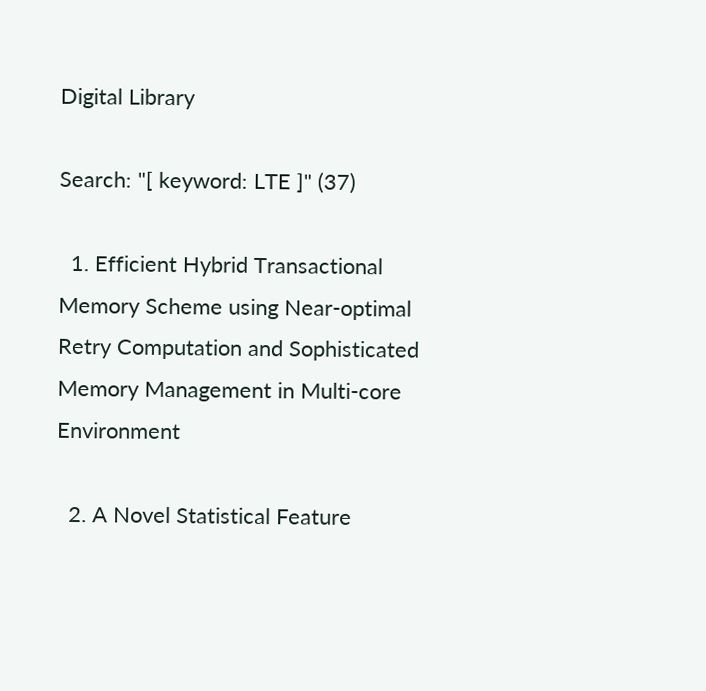Digital Library

Search: "[ keyword: LTE ]" (37)

  1. Efficient Hybrid Transactional Memory Scheme using Near-optimal Retry Computation and Sophisticated Memory Management in Multi-core Environment

  2. A Novel Statistical Feature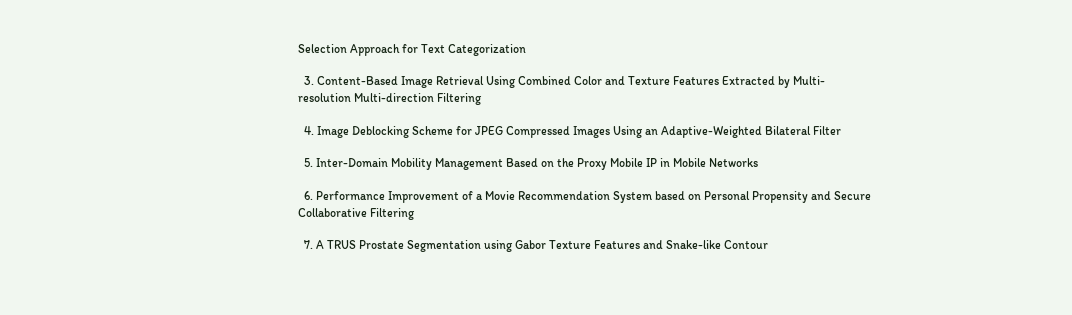Selection Approach for Text Categorization

  3. Content-Based Image Retrieval Using Combined Color and Texture Features Extracted by Multi-resolution Multi-direction Filtering

  4. Image Deblocking Scheme for JPEG Compressed Images Using an Adaptive-Weighted Bilateral Filter

  5. Inter-Domain Mobility Management Based on the Proxy Mobile IP in Mobile Networks

  6. Performance Improvement of a Movie Recommendation System based on Personal Propensity and Secure Collaborative Filtering

  7. A TRUS Prostate Segmentation using Gabor Texture Features and Snake-like Contour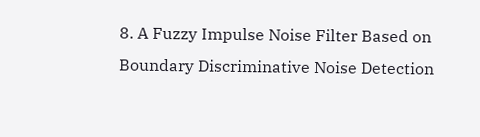8. A Fuzzy Impulse Noise Filter Based on Boundary Discriminative Noise Detection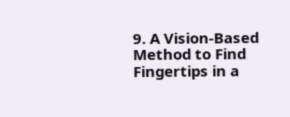9. A Vision-Based Method to Find Fingertips in a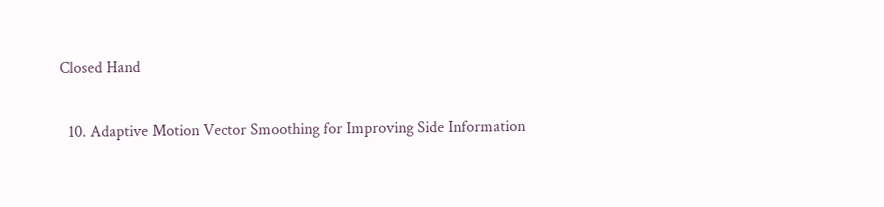Closed Hand

  10. Adaptive Motion Vector Smoothing for Improving Side Information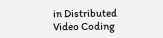in Distributed Video Coding